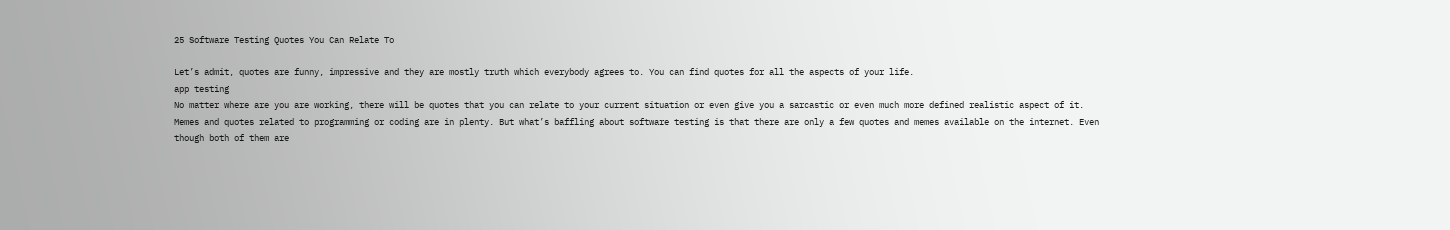25 Software Testing Quotes You Can Relate To

Let’s admit, quotes are funny, impressive and they are mostly truth which everybody agrees to. You can find quotes for all the aspects of your life.
app testing
No matter where are you are working, there will be quotes that you can relate to your current situation or even give you a sarcastic or even much more defined realistic aspect of it.
Memes and quotes related to programming or coding are in plenty. But what’s baffling about software testing is that there are only a few quotes and memes available on the internet. Even though both of them are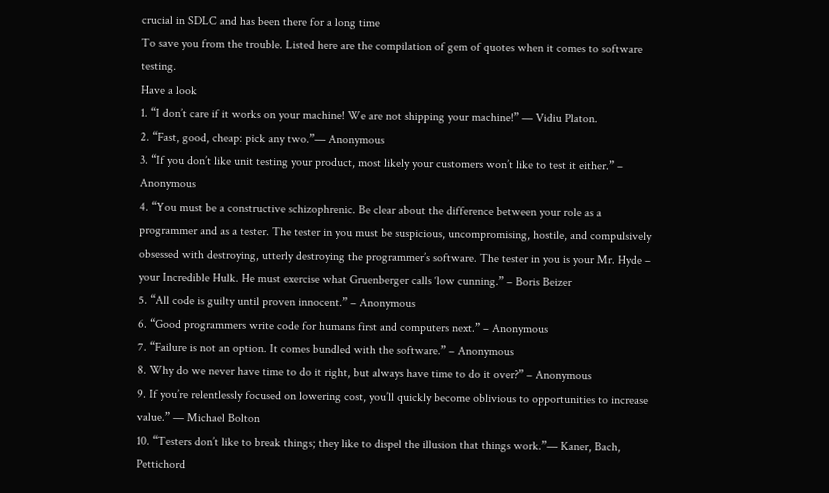crucial in SDLC and has been there for a long time
To save you from the trouble. Listed here are the compilation of gem of quotes when it comes to software testing.
Have a look
1. “I don’t care if it works on your machine! We are not shipping your machine!” — Vidiu Platon.
2. “Fast, good, cheap: pick any two.”— Anonymous
3. “If you don’t like unit testing your product, most likely your customers won’t like to test it either.” – Anonymous
4. “You must be a constructive schizophrenic. Be clear about the difference between your role as a programmer and as a tester. The tester in you must be suspicious, uncompromising, hostile, and compulsively obsessed with destroying, utterly destroying the programmer’s software. The tester in you is your Mr. Hyde – your Incredible Hulk. He must exercise what Gruenberger calls ‘low cunning.” – Boris Beizer
5. “All code is guilty until proven innocent.” – Anonymous
6. “Good programmers write code for humans first and computers next.” – Anonymous
7. “Failure is not an option. It comes bundled with the software.” – Anonymous
8. Why do we never have time to do it right, but always have time to do it over?” – Anonymous
9. If you’re relentlessly focused on lowering cost, you’ll quickly become oblivious to opportunities to increase value.” — Michael Bolton
10. “Testers don’t like to break things; they like to dispel the illusion that things work.”— Kaner, Bach, Pettichord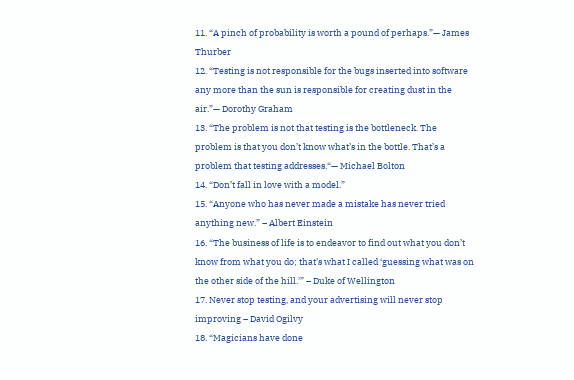11. “A pinch of probability is worth a pound of perhaps.”— James Thurber
12. “Testing is not responsible for the bugs inserted into software any more than the sun is responsible for creating dust in the air.”— Dorothy Graham
13. “The problem is not that testing is the bottleneck. The problem is that you don’t know what’s in the bottle. That’s a problem that testing addresses.“— Michael Bolton
14. “Don’t fall in love with a model.”
15. “Anyone who has never made a mistake has never tried anything new.” – Albert Einstein
16. “The business of life is to endeavor to find out what you don’t know from what you do; that’s what I called ‘guessing what was on the other side of the hill.'” – Duke of Wellington
17. Never stop testing, and your advertising will never stop improving – David Ogilvy
18. “Magicians have done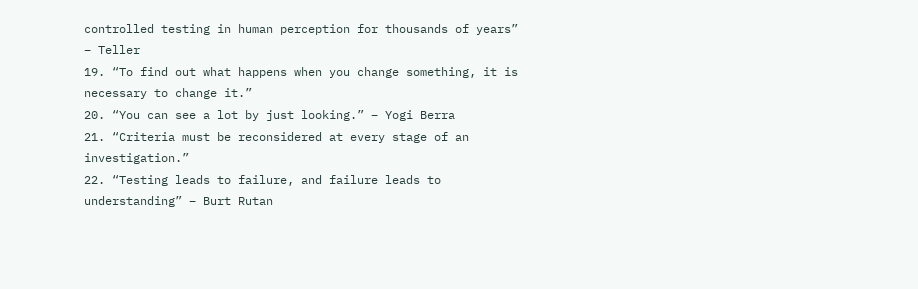controlled testing in human perception for thousands of years” – Teller
19. “To find out what happens when you change something, it is necessary to change it.”
20. “You can see a lot by just looking.” – Yogi Berra
21. “Criteria must be reconsidered at every stage of an investigation.”
22. “Testing leads to failure, and failure leads to understanding” – Burt Rutan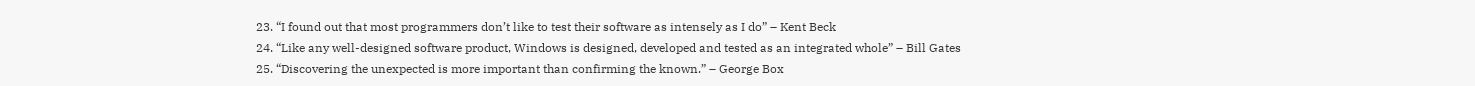23. “I found out that most programmers don’t like to test their software as intensely as I do” – Kent Beck
24. “Like any well-designed software product, Windows is designed, developed and tested as an integrated whole” – Bill Gates
25. “Discovering the unexpected is more important than confirming the known.” – George Box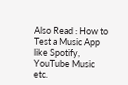Also Read : How to Test a Music App like Spotify, YouTube Music etc.